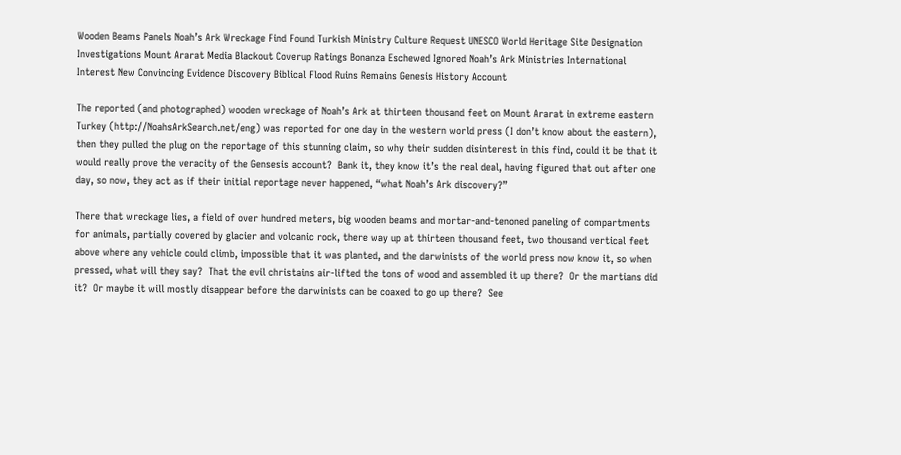Wooden Beams Panels Noah’s Ark Wreckage Find Found Turkish Ministry Culture Request UNESCO World Heritage Site Designation Investigations Mount Ararat Media Blackout Coverup Ratings Bonanza Eschewed Ignored Noah’s Ark Ministries International Interest New Convincing Evidence Discovery Biblical Flood Ruins Remains Genesis History Account

The reported (and photographed) wooden wreckage of Noah’s Ark at thirteen thousand feet on Mount Ararat in extreme eastern Turkey (http://NoahsArkSearch.net/eng) was reported for one day in the western world press (I don’t know about the eastern), then they pulled the plug on the reportage of this stunning claim, so why their sudden disinterest in this find, could it be that it would really prove the veracity of the Gensesis account?  Bank it, they know it’s the real deal, having figured that out after one day, so now, they act as if their initial reportage never happened, “what Noah’s Ark discovery?”

There that wreckage lies, a field of over hundred meters, big wooden beams and mortar-and-tenoned paneling of compartments for animals, partially covered by glacier and volcanic rock, there way up at thirteen thousand feet, two thousand vertical feet above where any vehicle could climb, impossible that it was planted, and the darwinists of the world press now know it, so when pressed, what will they say?  That the evil christains air-lifted the tons of wood and assembled it up there?  Or the martians did it?  Or maybe it will mostly disappear before the darwinists can be coaxed to go up there?  See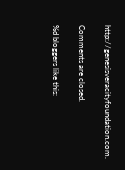http://genesisveracityfoundation.com.

Comments are closed.

%d bloggers like this: